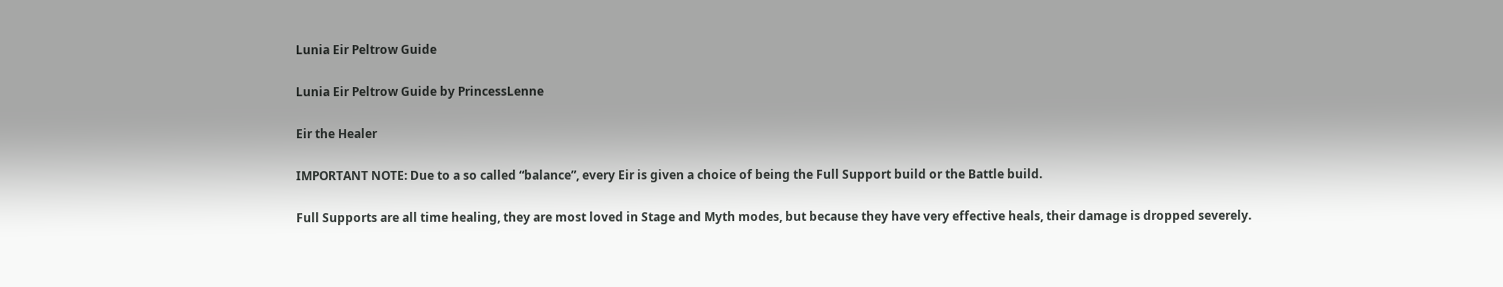Lunia Eir Peltrow Guide

Lunia Eir Peltrow Guide by PrincessLenne

Eir the Healer

IMPORTANT NOTE: Due to a so called “balance”, every Eir is given a choice of being the Full Support build or the Battle build.

Full Supports are all time healing, they are most loved in Stage and Myth modes, but because they have very effective heals, their damage is dropped severely.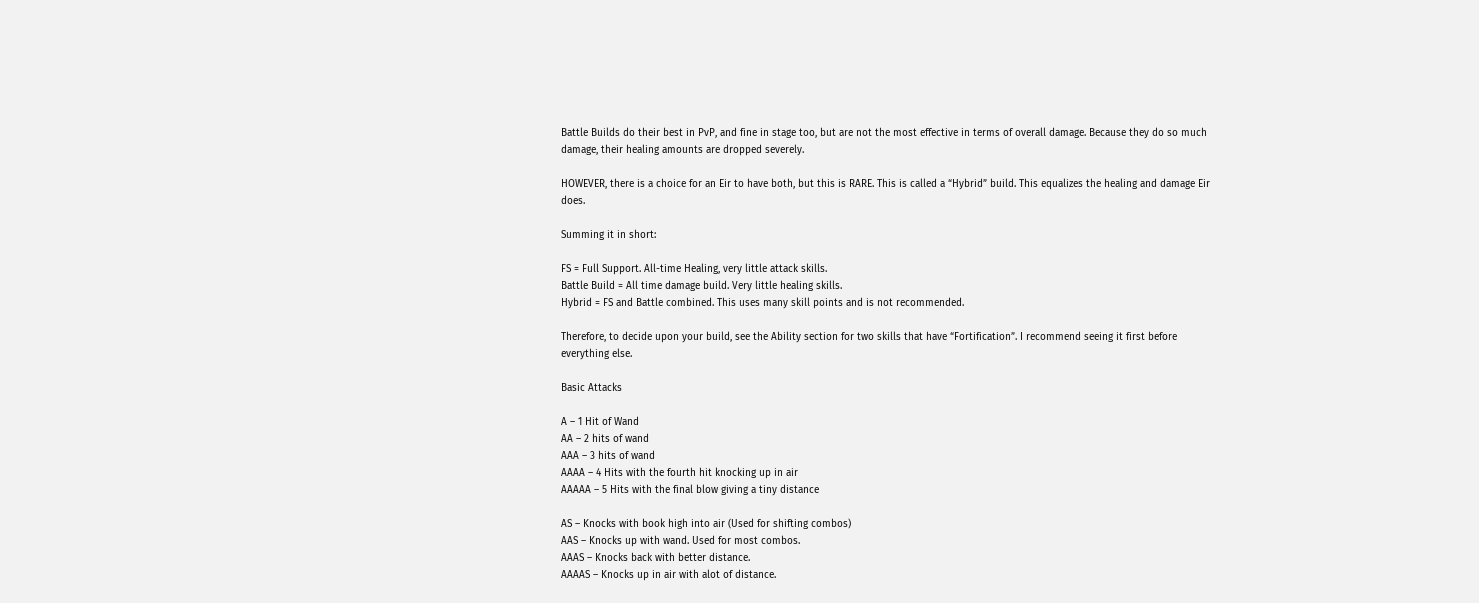Battle Builds do their best in PvP, and fine in stage too, but are not the most effective in terms of overall damage. Because they do so much damage, their healing amounts are dropped severely.

HOWEVER, there is a choice for an Eir to have both, but this is RARE. This is called a “Hybrid” build. This equalizes the healing and damage Eir does.

Summing it in short:

FS = Full Support. All-time Healing, very little attack skills.
Battle Build = All time damage build. Very little healing skills.
Hybrid = FS and Battle combined. This uses many skill points and is not recommended.

Therefore, to decide upon your build, see the Ability section for two skills that have “Fortification”. I recommend seeing it first before everything else.

Basic Attacks

A – 1 Hit of Wand
AA – 2 hits of wand
AAA – 3 hits of wand
AAAA – 4 Hits with the fourth hit knocking up in air
AAAAA – 5 Hits with the final blow giving a tiny distance

AS – Knocks with book high into air (Used for shifting combos)
AAS – Knocks up with wand. Used for most combos.
AAAS – Knocks back with better distance.
AAAAS – Knocks up in air with alot of distance.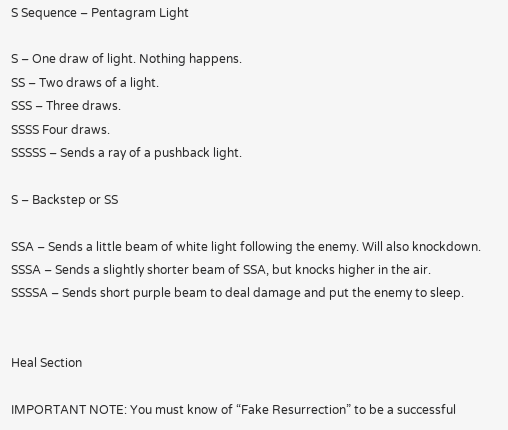S Sequence – Pentagram Light

S – One draw of light. Nothing happens.
SS – Two draws of a light.
SSS – Three draws.
SSSS Four draws.
SSSSS – Sends a ray of a pushback light.

S – Backstep or SS

SSA – Sends a little beam of white light following the enemy. Will also knockdown.
SSSA – Sends a slightly shorter beam of SSA, but knocks higher in the air.
SSSSA – Sends short purple beam to deal damage and put the enemy to sleep.


Heal Section

IMPORTANT NOTE: You must know of “Fake Resurrection” to be a successful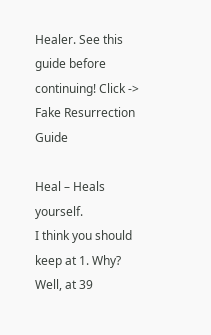Healer. See this guide before continuing! Click -> Fake Resurrection Guide

Heal – Heals yourself.
I think you should keep at 1. Why? Well, at 39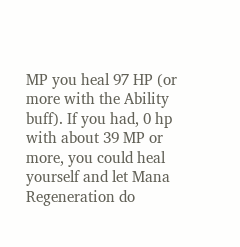MP you heal 97 HP (or more with the Ability buff). If you had, 0 hp with about 39 MP or more, you could heal yourself and let Mana Regeneration do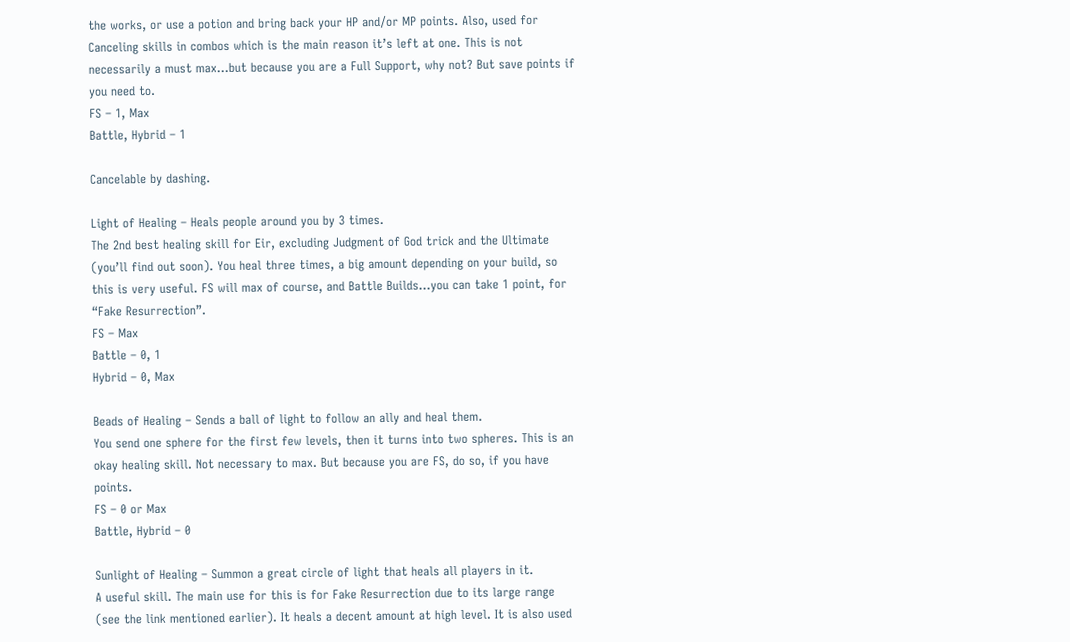the works, or use a potion and bring back your HP and/or MP points. Also, used for Canceling skills in combos which is the main reason it’s left at one. This is not necessarily a must max…but because you are a Full Support, why not? But save points if you need to.
FS – 1, Max
Battle, Hybrid – 1

Cancelable by dashing.

Light of Healing – Heals people around you by 3 times.
The 2nd best healing skill for Eir, excluding Judgment of God trick and the Ultimate (you’ll find out soon). You heal three times, a big amount depending on your build, so this is very useful. FS will max of course, and Battle Builds…you can take 1 point, for “Fake Resurrection”.
FS – Max
Battle – 0, 1
Hybrid – 0, Max

Beads of Healing – Sends a ball of light to follow an ally and heal them.
You send one sphere for the first few levels, then it turns into two spheres. This is an okay healing skill. Not necessary to max. But because you are FS, do so, if you have points.
FS – 0 or Max
Battle, Hybrid – 0

Sunlight of Healing – Summon a great circle of light that heals all players in it.
A useful skill. The main use for this is for Fake Resurrection due to its large range (see the link mentioned earlier). It heals a decent amount at high level. It is also used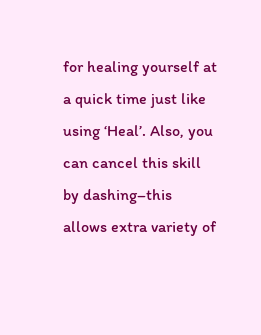for healing yourself at a quick time just like using ‘Heal’. Also, you can cancel this skill by dashing–this allows extra variety of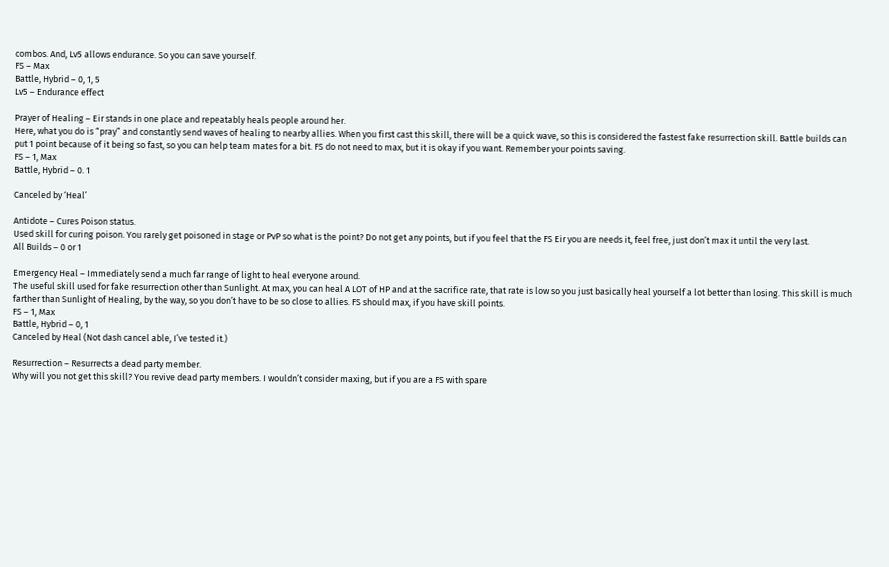combos. And, Lv5 allows endurance. So you can save yourself.
FS – Max
Battle, Hybrid – 0, 1, 5
Lv5 – Endurance effect

Prayer of Healing – Eir stands in one place and repeatably heals people around her.
Here, what you do is “pray” and constantly send waves of healing to nearby allies. When you first cast this skill, there will be a quick wave, so this is considered the fastest fake resurrection skill. Battle builds can put 1 point because of it being so fast, so you can help team mates for a bit. FS do not need to max, but it is okay if you want. Remember your points saving.
FS – 1, Max
Battle, Hybrid – 0. 1

Canceled by ‘Heal’

Antidote – Cures Poison status.
Used skill for curing poison. You rarely get poisoned in stage or PvP so what is the point? Do not get any points, but if you feel that the FS Eir you are needs it, feel free, just don’t max it until the very last.
All Builds – 0 or 1

Emergency Heal – Immediately send a much far range of light to heal everyone around.
The useful skill used for fake resurrection other than Sunlight. At max, you can heal A LOT of HP and at the sacrifice rate, that rate is low so you just basically heal yourself a lot better than losing. This skill is much farther than Sunlight of Healing, by the way, so you don’t have to be so close to allies. FS should max, if you have skill points.
FS – 1, Max
Battle, Hybrid – 0, 1
Canceled by Heal (Not dash cancel able, I’ve tested it.)

Resurrection – Resurrects a dead party member.
Why will you not get this skill? You revive dead party members. I wouldn’t consider maxing, but if you are a FS with spare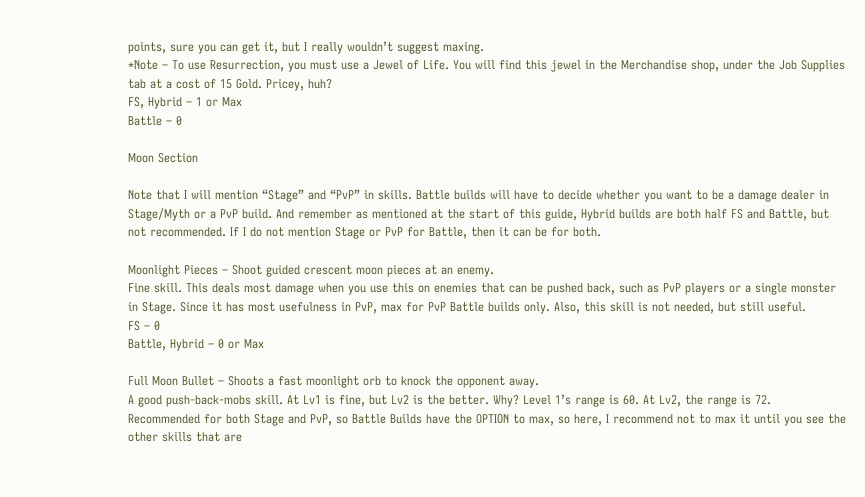points, sure you can get it, but I really wouldn’t suggest maxing.
*Note – To use Resurrection, you must use a Jewel of Life. You will find this jewel in the Merchandise shop, under the Job Supplies tab at a cost of 15 Gold. Pricey, huh?
FS, Hybrid – 1 or Max
Battle – 0

Moon Section

Note that I will mention “Stage” and “PvP” in skills. Battle builds will have to decide whether you want to be a damage dealer in Stage/Myth or a PvP build. And remember as mentioned at the start of this guide, Hybrid builds are both half FS and Battle, but not recommended. If I do not mention Stage or PvP for Battle, then it can be for both.

Moonlight Pieces – Shoot guided crescent moon pieces at an enemy.
Fine skill. This deals most damage when you use this on enemies that can be pushed back, such as PvP players or a single monster in Stage. Since it has most usefulness in PvP, max for PvP Battle builds only. Also, this skill is not needed, but still useful.
FS – 0
Battle, Hybrid – 0 or Max

Full Moon Bullet – Shoots a fast moonlight orb to knock the opponent away.
A good push-back-mobs skill. At Lv1 is fine, but Lv2 is the better. Why? Level 1’s range is 60. At Lv2, the range is 72.
Recommended for both Stage and PvP, so Battle Builds have the OPTION to max, so here, I recommend not to max it until you see the other skills that are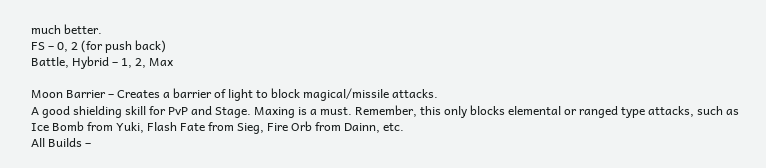much better.
FS – 0, 2 (for push back)
Battle, Hybrid – 1, 2, Max

Moon Barrier – Creates a barrier of light to block magical/missile attacks.
A good shielding skill for PvP and Stage. Maxing is a must. Remember, this only blocks elemental or ranged type attacks, such as Ice Bomb from Yuki, Flash Fate from Sieg, Fire Orb from Dainn, etc.
All Builds –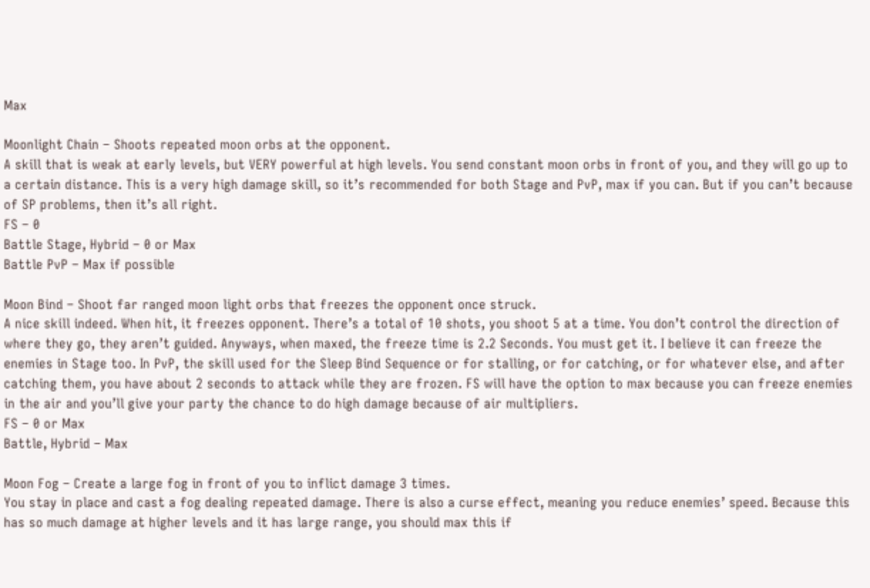Max

Moonlight Chain – Shoots repeated moon orbs at the opponent.
A skill that is weak at early levels, but VERY powerful at high levels. You send constant moon orbs in front of you, and they will go up to a certain distance. This is a very high damage skill, so it’s recommended for both Stage and PvP, max if you can. But if you can’t because of SP problems, then it’s all right.
FS – 0
Battle Stage, Hybrid – 0 or Max
Battle PvP – Max if possible

Moon Bind – Shoot far ranged moon light orbs that freezes the opponent once struck.
A nice skill indeed. When hit, it freezes opponent. There’s a total of 10 shots, you shoot 5 at a time. You don’t control the direction of where they go, they aren’t guided. Anyways, when maxed, the freeze time is 2.2 Seconds. You must get it. I believe it can freeze the enemies in Stage too. In PvP, the skill used for the Sleep Bind Sequence or for stalling, or for catching, or for whatever else, and after catching them, you have about 2 seconds to attack while they are frozen. FS will have the option to max because you can freeze enemies in the air and you’ll give your party the chance to do high damage because of air multipliers.
FS – 0 or Max
Battle, Hybrid – Max

Moon Fog – Create a large fog in front of you to inflict damage 3 times.
You stay in place and cast a fog dealing repeated damage. There is also a curse effect, meaning you reduce enemies’ speed. Because this has so much damage at higher levels and it has large range, you should max this if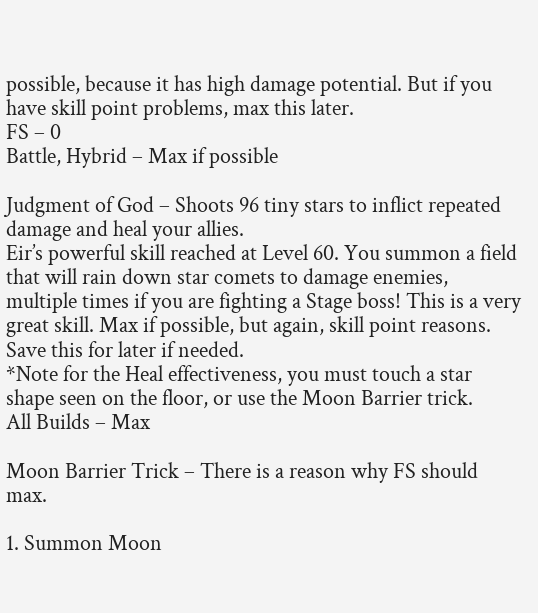possible, because it has high damage potential. But if you have skill point problems, max this later.
FS – 0
Battle, Hybrid – Max if possible

Judgment of God – Shoots 96 tiny stars to inflict repeated damage and heal your allies.
Eir’s powerful skill reached at Level 60. You summon a field that will rain down star comets to damage enemies, multiple times if you are fighting a Stage boss! This is a very great skill. Max if possible, but again, skill point reasons. Save this for later if needed.
*Note for the Heal effectiveness, you must touch a star shape seen on the floor, or use the Moon Barrier trick.
All Builds – Max

Moon Barrier Trick – There is a reason why FS should max.

1. Summon Moon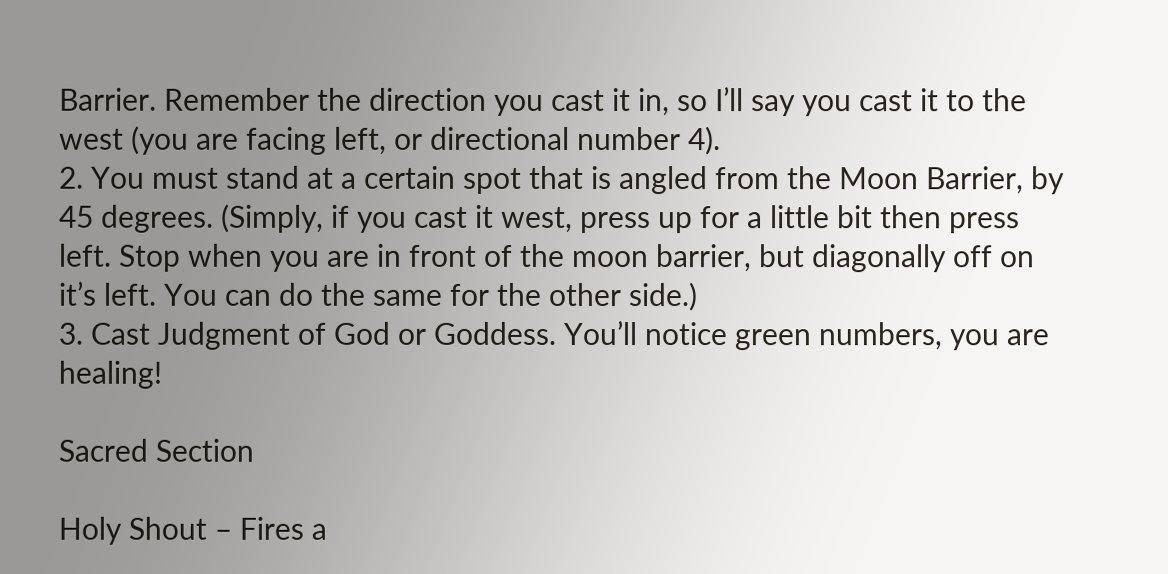Barrier. Remember the direction you cast it in, so I’ll say you cast it to the west (you are facing left, or directional number 4).
2. You must stand at a certain spot that is angled from the Moon Barrier, by 45 degrees. (Simply, if you cast it west, press up for a little bit then press left. Stop when you are in front of the moon barrier, but diagonally off on it’s left. You can do the same for the other side.)
3. Cast Judgment of God or Goddess. You’ll notice green numbers, you are healing!

Sacred Section

Holy Shout – Fires a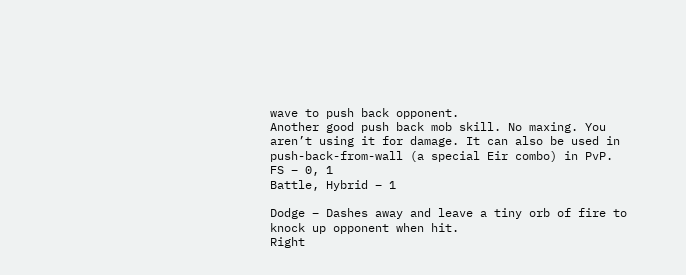wave to push back opponent.
Another good push back mob skill. No maxing. You aren’t using it for damage. It can also be used in push-back-from-wall (a special Eir combo) in PvP.
FS – 0, 1
Battle, Hybrid – 1

Dodge – Dashes away and leave a tiny orb of fire to knock up opponent when hit.
Right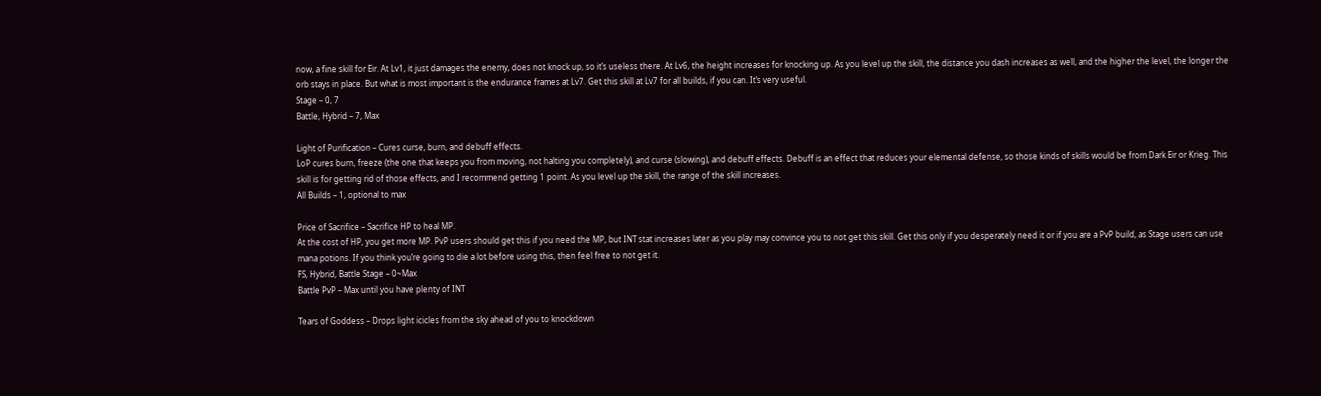now, a fine skill for Eir. At Lv1, it just damages the enemy, does not knock up, so it’s useless there. At Lv6, the height increases for knocking up. As you level up the skill, the distance you dash increases as well, and the higher the level, the longer the orb stays in place. But what is most important is the endurance frames at Lv7. Get this skill at Lv7 for all builds, if you can. It’s very useful.
Stage – 0, 7
Battle, Hybrid – 7, Max

Light of Purification – Cures curse, burn, and debuff effects.
LoP cures burn, freeze (the one that keeps you from moving, not halting you completely), and curse (slowing), and debuff effects. Debuff is an effect that reduces your elemental defense, so those kinds of skills would be from Dark Eir or Krieg. This skill is for getting rid of those effects, and I recommend getting 1 point. As you level up the skill, the range of the skill increases.
All Builds – 1, optional to max

Price of Sacrifice – Sacrifice HP to heal MP.
At the cost of HP, you get more MP. PvP users should get this if you need the MP, but INT stat increases later as you play may convince you to not get this skill. Get this only if you desperately need it or if you are a PvP build, as Stage users can use mana potions. If you think you’re going to die a lot before using this, then feel free to not get it.
FS, Hybrid, Battle Stage – 0~Max
Battle PvP – Max until you have plenty of INT

Tears of Goddess – Drops light icicles from the sky ahead of you to knockdown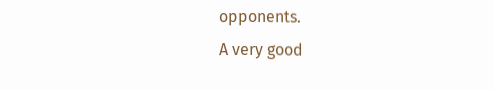opponents.
A very good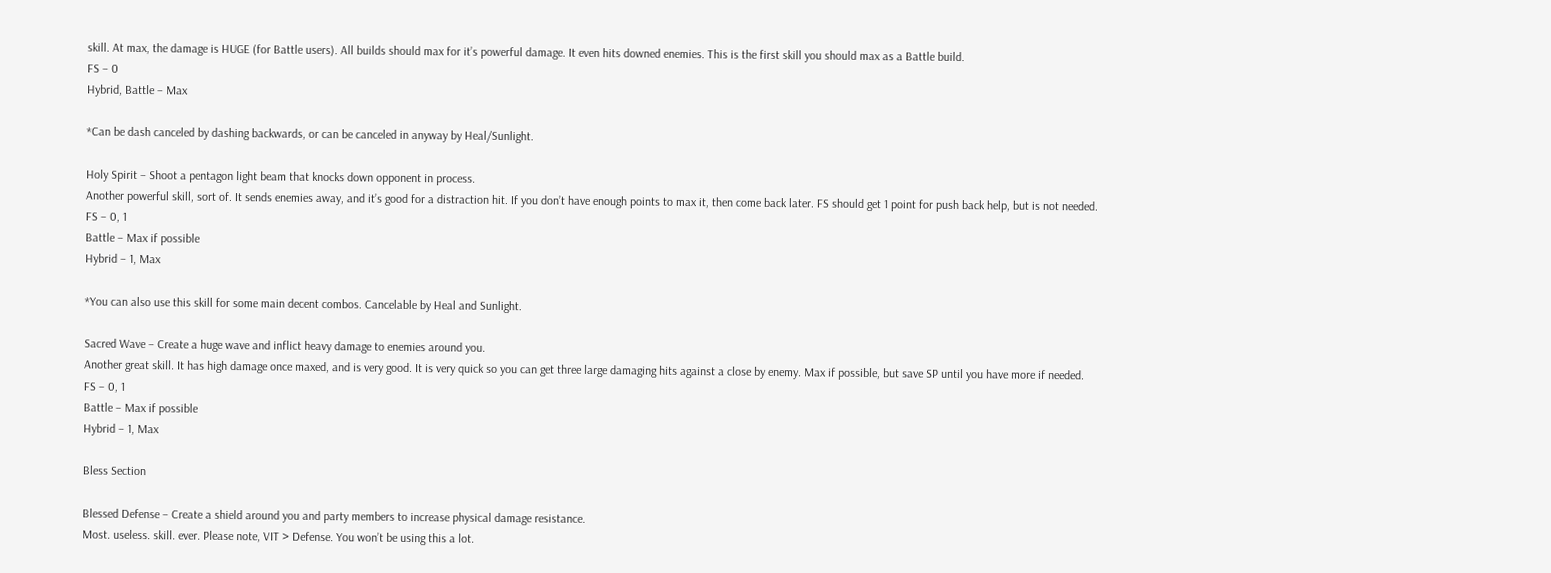skill. At max, the damage is HUGE (for Battle users). All builds should max for it’s powerful damage. It even hits downed enemies. This is the first skill you should max as a Battle build.
FS – 0
Hybrid, Battle – Max

*Can be dash canceled by dashing backwards, or can be canceled in anyway by Heal/Sunlight.

Holy Spirit – Shoot a pentagon light beam that knocks down opponent in process.
Another powerful skill, sort of. It sends enemies away, and it’s good for a distraction hit. If you don’t have enough points to max it, then come back later. FS should get 1 point for push back help, but is not needed.
FS – 0, 1
Battle – Max if possible
Hybrid – 1, Max

*You can also use this skill for some main decent combos. Cancelable by Heal and Sunlight.

Sacred Wave – Create a huge wave and inflict heavy damage to enemies around you.
Another great skill. It has high damage once maxed, and is very good. It is very quick so you can get three large damaging hits against a close by enemy. Max if possible, but save SP until you have more if needed.
FS – 0, 1
Battle – Max if possible
Hybrid – 1, Max

Bless Section

Blessed Defense – Create a shield around you and party members to increase physical damage resistance.
Most. useless. skill. ever. Please note, VIT > Defense. You won’t be using this a lot.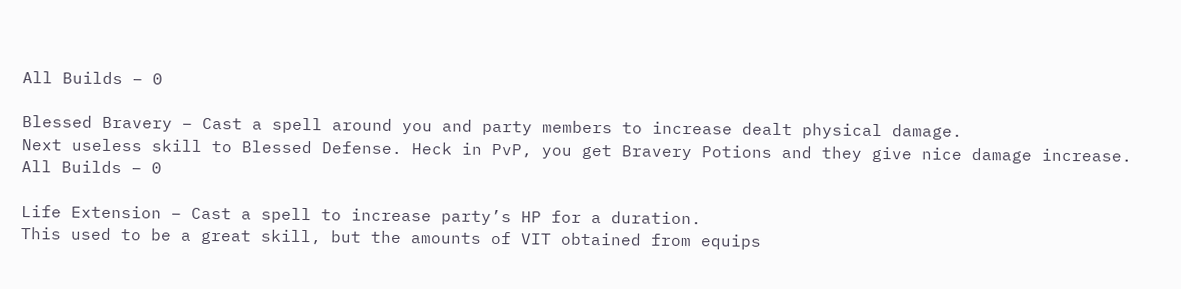All Builds – 0

Blessed Bravery – Cast a spell around you and party members to increase dealt physical damage.
Next useless skill to Blessed Defense. Heck in PvP, you get Bravery Potions and they give nice damage increase.
All Builds – 0

Life Extension – Cast a spell to increase party’s HP for a duration.
This used to be a great skill, but the amounts of VIT obtained from equips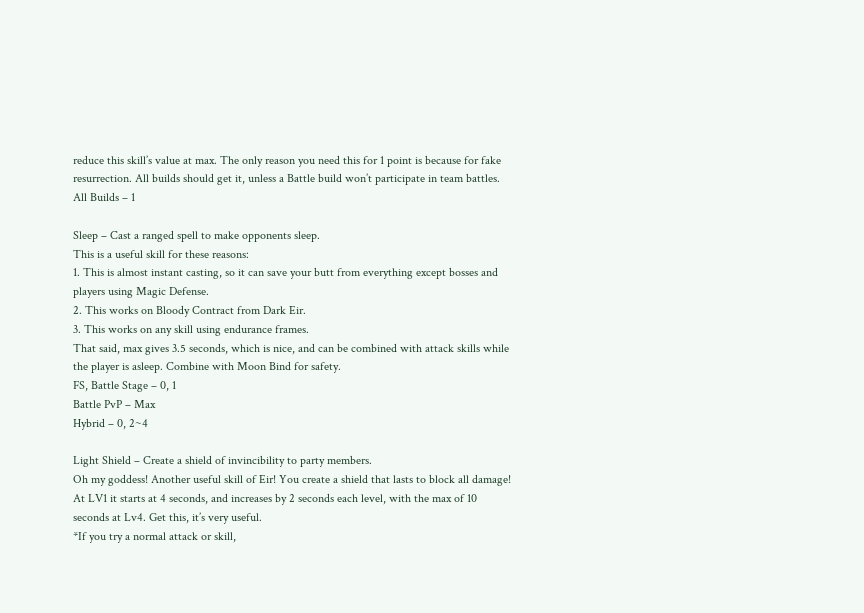reduce this skill’s value at max. The only reason you need this for 1 point is because for fake resurrection. All builds should get it, unless a Battle build won’t participate in team battles.
All Builds – 1

Sleep – Cast a ranged spell to make opponents sleep.
This is a useful skill for these reasons:
1. This is almost instant casting, so it can save your butt from everything except bosses and players using Magic Defense.
2. This works on Bloody Contract from Dark Eir.
3. This works on any skill using endurance frames.
That said, max gives 3.5 seconds, which is nice, and can be combined with attack skills while the player is asleep. Combine with Moon Bind for safety.
FS, Battle Stage – 0, 1
Battle PvP – Max
Hybrid – 0, 2~4

Light Shield – Create a shield of invincibility to party members.
Oh my goddess! Another useful skill of Eir! You create a shield that lasts to block all damage! At LV1 it starts at 4 seconds, and increases by 2 seconds each level, with the max of 10 seconds at Lv4. Get this, it’s very useful.
*If you try a normal attack or skill,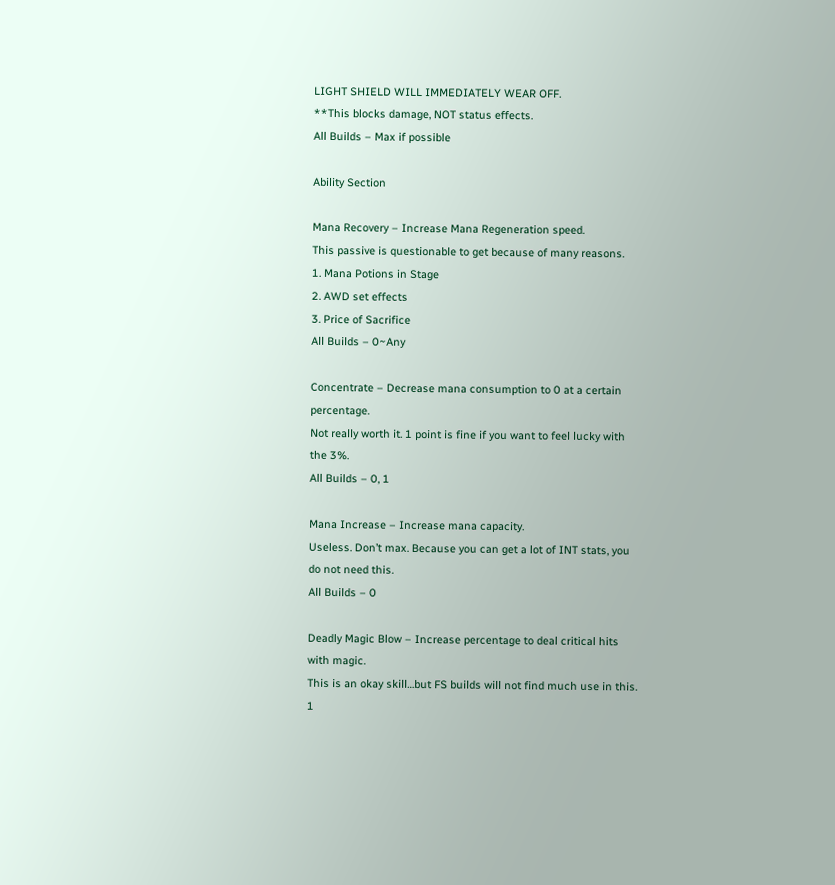LIGHT SHIELD WILL IMMEDIATELY WEAR OFF.
**This blocks damage, NOT status effects.
All Builds – Max if possible

Ability Section

Mana Recovery – Increase Mana Regeneration speed.
This passive is questionable to get because of many reasons.
1. Mana Potions in Stage
2. AWD set effects
3. Price of Sacrifice
All Builds – 0~Any

Concentrate – Decrease mana consumption to 0 at a certain percentage.
Not really worth it. 1 point is fine if you want to feel lucky with the 3%.
All Builds – 0, 1

Mana Increase – Increase mana capacity.
Useless. Don’t max. Because you can get a lot of INT stats, you do not need this.
All Builds – 0

Deadly Magic Blow – Increase percentage to deal critical hits with magic.
This is an okay skill…but FS builds will not find much use in this. 1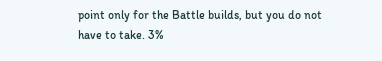point only for the Battle builds, but you do not have to take. 3%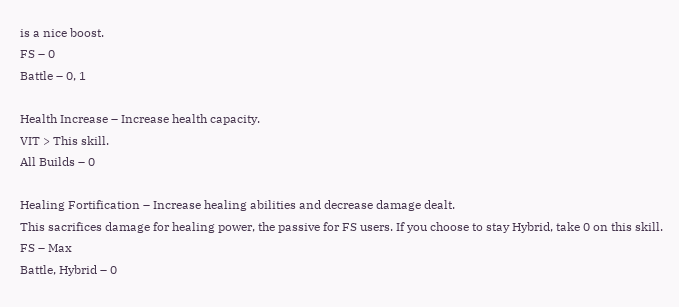is a nice boost.
FS – 0
Battle – 0, 1

Health Increase – Increase health capacity.
VIT > This skill.
All Builds – 0

Healing Fortification – Increase healing abilities and decrease damage dealt.
This sacrifices damage for healing power, the passive for FS users. If you choose to stay Hybrid, take 0 on this skill.
FS – Max
Battle, Hybrid – 0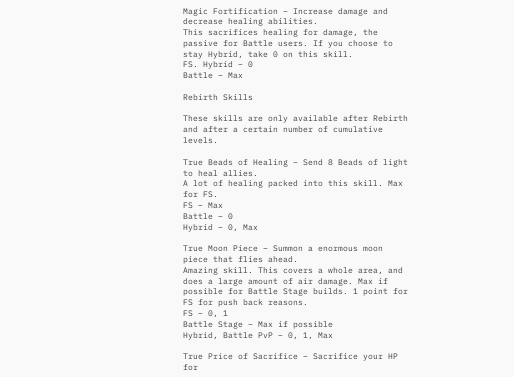Magic Fortification – Increase damage and decrease healing abilities.
This sacrifices healing for damage, the passive for Battle users. If you choose to stay Hybrid, take 0 on this skill.
FS. Hybrid – 0
Battle – Max

Rebirth Skills

These skills are only available after Rebirth and after a certain number of cumulative levels.

True Beads of Healing – Send 8 Beads of light to heal allies.
A lot of healing packed into this skill. Max for FS.
FS – Max
Battle – 0
Hybrid – 0, Max

True Moon Piece – Summon a enormous moon piece that flies ahead.
Amazing skill. This covers a whole area, and does a large amount of air damage. Max if possible for Battle Stage builds. 1 point for FS for push back reasons.
FS – 0, 1
Battle Stage – Max if possible
Hybrid, Battle PvP – 0, 1, Max

True Price of Sacrifice – Sacrifice your HP for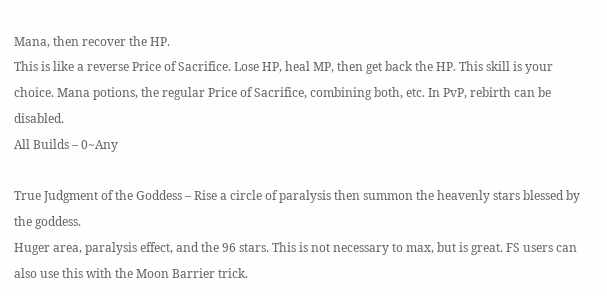Mana, then recover the HP.
This is like a reverse Price of Sacrifice. Lose HP, heal MP, then get back the HP. This skill is your choice. Mana potions, the regular Price of Sacrifice, combining both, etc. In PvP, rebirth can be disabled.
All Builds – 0~Any

True Judgment of the Goddess – Rise a circle of paralysis then summon the heavenly stars blessed by the goddess.
Huger area, paralysis effect, and the 96 stars. This is not necessary to max, but is great. FS users can also use this with the Moon Barrier trick.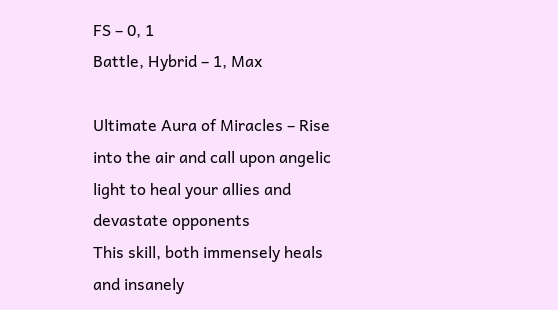FS – 0, 1
Battle, Hybrid – 1, Max

Ultimate Aura of Miracles – Rise into the air and call upon angelic light to heal your allies and devastate opponents
This skill, both immensely heals and insanely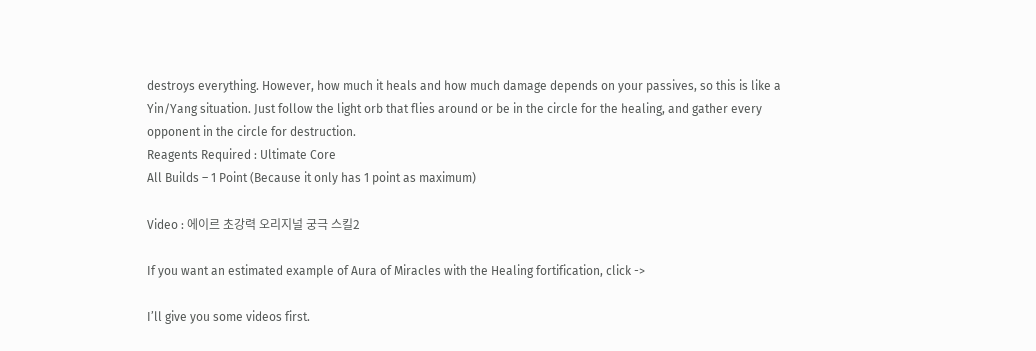destroys everything. However, how much it heals and how much damage depends on your passives, so this is like a Yin/Yang situation. Just follow the light orb that flies around or be in the circle for the healing, and gather every opponent in the circle for destruction.
Reagents Required : Ultimate Core
All Builds – 1 Point (Because it only has 1 point as maximum)

Video : 에이르 초강력 오리지널 궁극 스킬2

If you want an estimated example of Aura of Miracles with the Healing fortification, click ->

I’ll give you some videos first.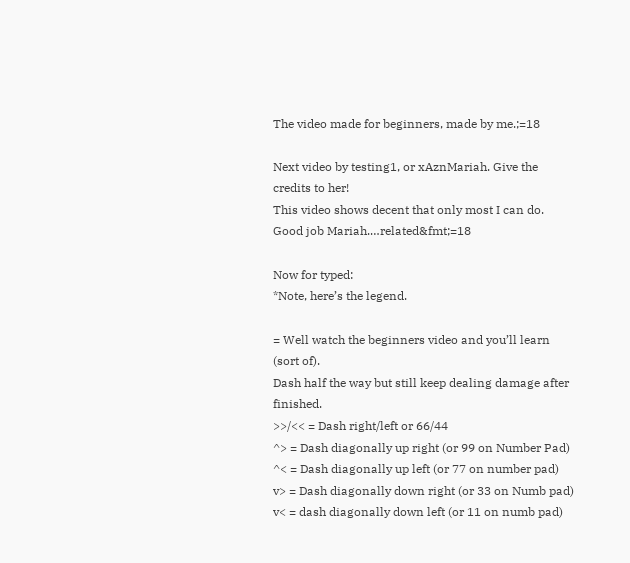The video made for beginners, made by me.;=18

Next video by testing1, or xAznMariah. Give the credits to her!
This video shows decent that only most I can do. Good job Mariah.…related&fmt;=18

Now for typed:
*Note, here’s the legend.

= Well watch the beginners video and you’ll learn (sort of).
Dash half the way but still keep dealing damage after finished.
>>/<< = Dash right/left or 66/44
^> = Dash diagonally up right (or 99 on Number Pad)
^< = Dash diagonally up left (or 77 on number pad)
v> = Dash diagonally down right (or 33 on Numb pad)
v< = dash diagonally down left (or 11 on numb pad)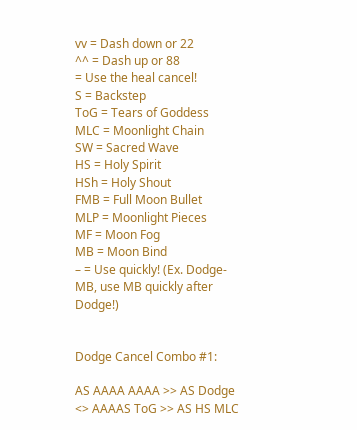vv = Dash down or 22
^^ = Dash up or 88
= Use the heal cancel!
S = Backstep
ToG = Tears of Goddess
MLC = Moonlight Chain
SW = Sacred Wave
HS = Holy Spirit
HSh = Holy Shout
FMB = Full Moon Bullet
MLP = Moonlight Pieces
MF = Moon Fog
MB = Moon Bind
– = Use quickly! (Ex. Dodge-MB, use MB quickly after Dodge!)


Dodge Cancel Combo #1:

AS AAAA AAAA >> AS Dodge <> AAAAS ToG >> AS HS MLC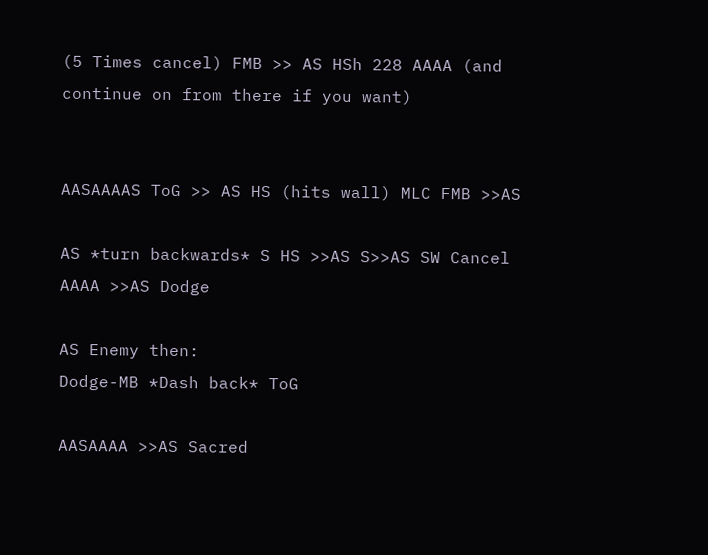(5 Times cancel) FMB >> AS HSh 228 AAAA (and continue on from there if you want)


AASAAAAS ToG >> AS HS (hits wall) MLC FMB >>AS

AS *turn backwards* S HS >>AS S>>AS SW Cancel AAAA >>AS Dodge

AS Enemy then:
Dodge-MB *Dash back* ToG

AASAAAA >>AS Sacred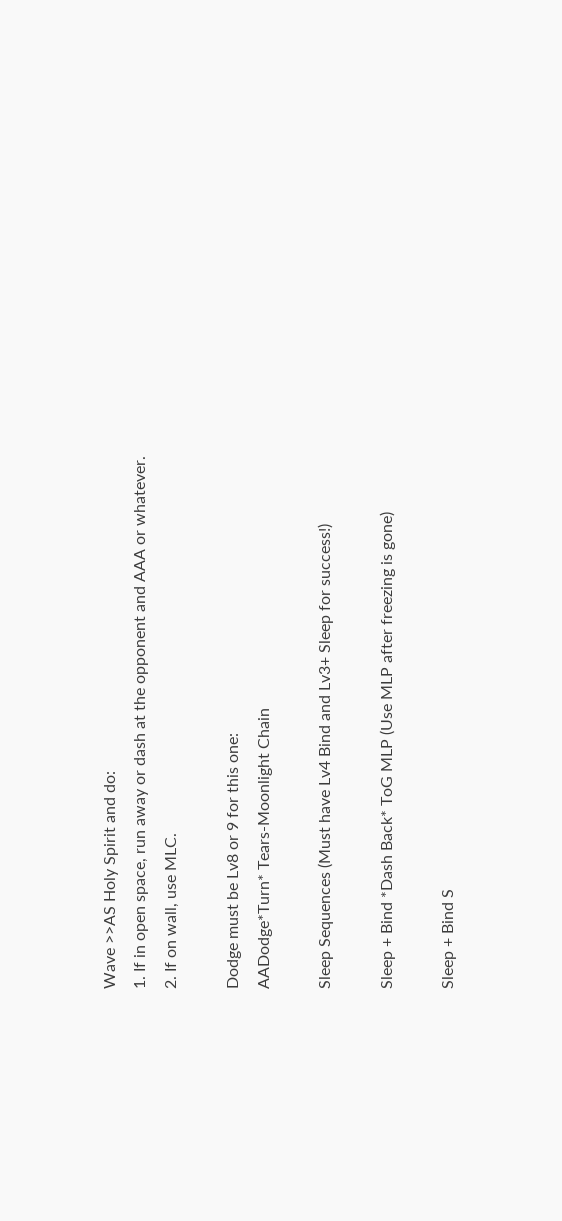Wave >>AS Holy Spirit and do:
1. If in open space, run away or dash at the opponent and AAA or whatever.
2. If on wall, use MLC.

Dodge must be Lv8 or 9 for this one:
AADodge*Turn* Tears-Moonlight Chain

Sleep Sequences (Must have Lv4 Bind and Lv3+ Sleep for success!)

Sleep + Bind *Dash Back* ToG MLP (Use MLP after freezing is gone)

Sleep + Bind S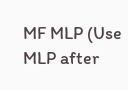MF MLP (Use MLP after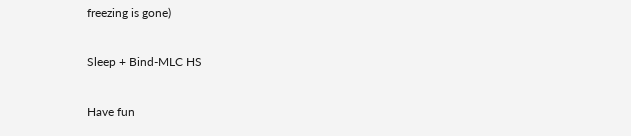freezing is gone)

Sleep + Bind-MLC HS

Have fun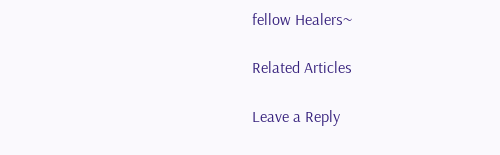fellow Healers~

Related Articles

Leave a Reply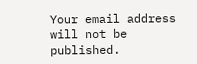Your email address will not be published.